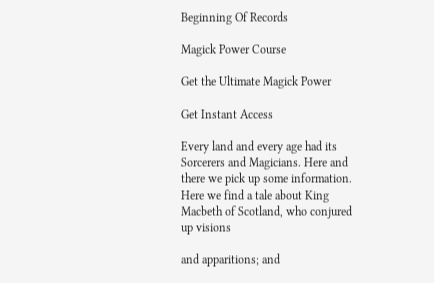Beginning Of Records

Magick Power Course

Get the Ultimate Magick Power

Get Instant Access

Every land and every age had its Sorcerers and Magicians. Here and there we pick up some information. Here we find a tale about King Macbeth of Scotland, who conjured up visions

and apparitions; and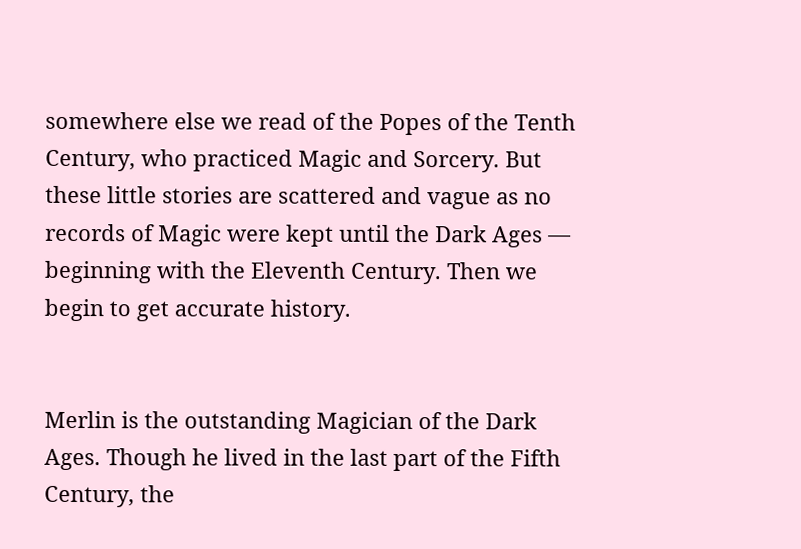somewhere else we read of the Popes of the Tenth Century, who practiced Magic and Sorcery. But these little stories are scattered and vague as no records of Magic were kept until the Dark Ages — beginning with the Eleventh Century. Then we begin to get accurate history.


Merlin is the outstanding Magician of the Dark Ages. Though he lived in the last part of the Fifth Century, the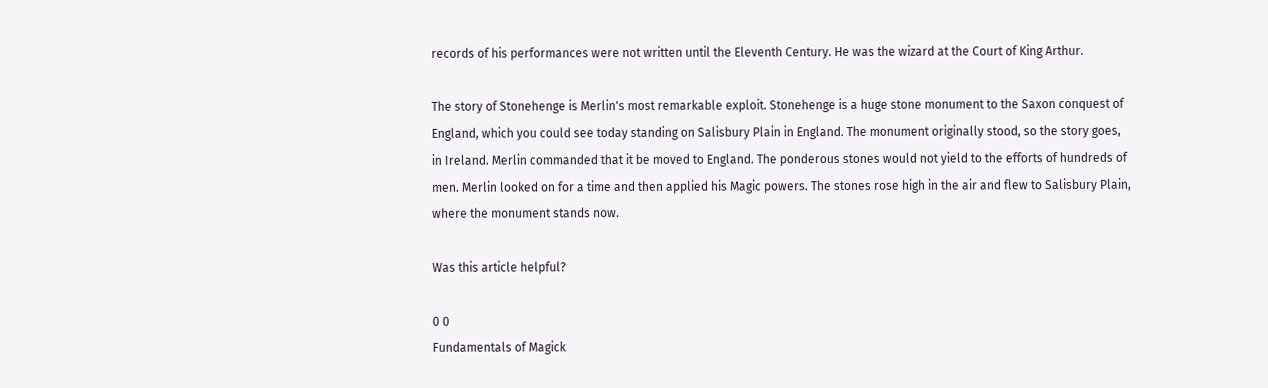records of his performances were not written until the Eleventh Century. He was the wizard at the Court of King Arthur.

The story of Stonehenge is Merlin's most remarkable exploit. Stonehenge is a huge stone monument to the Saxon conquest of England, which you could see today standing on Salisbury Plain in England. The monument originally stood, so the story goes, in Ireland. Merlin commanded that it be moved to England. The ponderous stones would not yield to the efforts of hundreds of men. Merlin looked on for a time and then applied his Magic powers. The stones rose high in the air and flew to Salisbury Plain, where the monument stands now.

Was this article helpful?

0 0
Fundamentals of Magick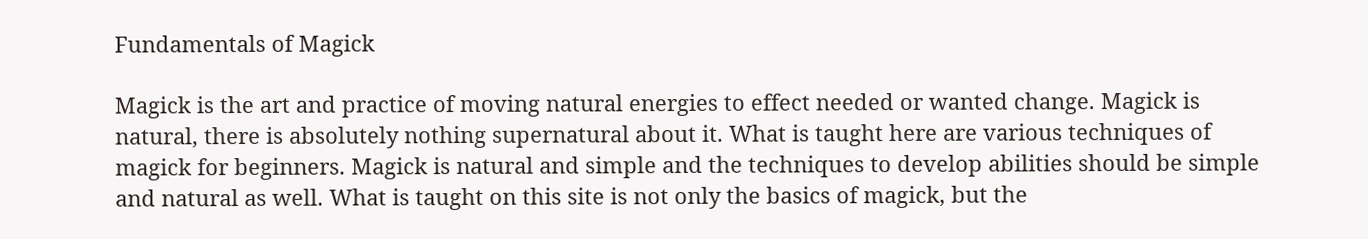Fundamentals of Magick

Magick is the art and practice of moving natural energies to effect needed or wanted change. Magick is natural, there is absolutely nothing supernatural about it. What is taught here are various techniques of magick for beginners. Magick is natural and simple and the techniques to develop abilities should be simple and natural as well. What is taught on this site is not only the basics of magick, but the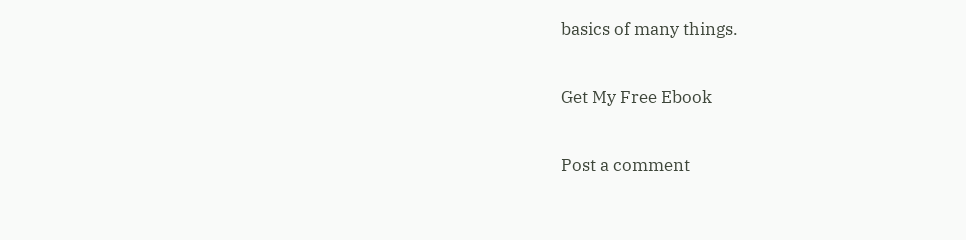basics of many things.

Get My Free Ebook

Post a comment